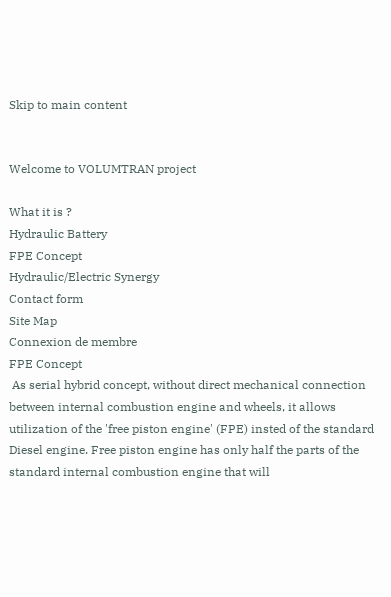Skip to main content


Welcome to VOLUMTRAN project

What it is ?
Hydraulic Battery
FPE Concept
Hydraulic/Electric Synergy
Contact form
Site Map
Connexion de membre
FPE Concept
 As serial hybrid concept, without direct mechanical connection between internal combustion engine and wheels, it allows utilization of the 'free piston engine' (FPE) insted of the standard Diesel engine. Free piston engine has only half the parts of the standard internal combustion engine that will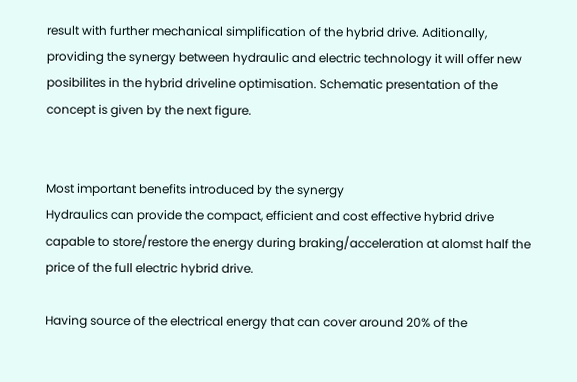result with further mechanical simplification of the hybrid drive. Aditionally, providing the synergy between hydraulic and electric technology it will offer new posibilites in the hybrid driveline optimisation. Schematic presentation of the concept is given by the next figure.


Most important benefits introduced by the synergy
Hydraulics can provide the compact, efficient and cost effective hybrid drive capable to store/restore the energy during braking/acceleration at alomst half the price of the full electric hybrid drive.

Having source of the electrical energy that can cover around 20% of the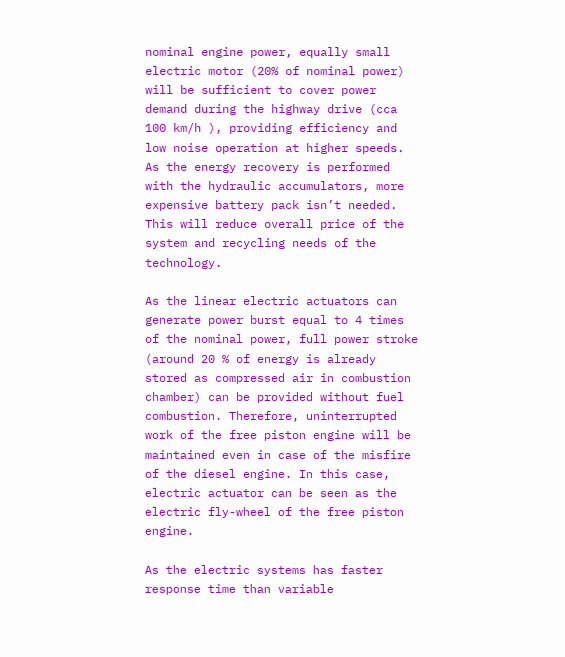nominal engine power, equally small electric motor (20% of nominal power) will be sufficient to cover power demand during the highway drive (cca 100 km/h ), providing efficiency and low noise operation at higher speeds. As the energy recovery is performed with the hydraulic accumulators, more expensive battery pack isn’t needed. This will reduce overall price of the system and recycling needs of the technology.

As the linear electric actuators can generate power burst equal to 4 times of the nominal power, full power stroke (around 20 % of energy is already stored as compressed air in combustion chamber) can be provided without fuel combustion. Therefore, uninterrupted work of the free piston engine will be maintained even in case of the misfire of the diesel engine. In this case, electric actuator can be seen as the electric fly-wheel of the free piston engine.

As the electric systems has faster response time than variable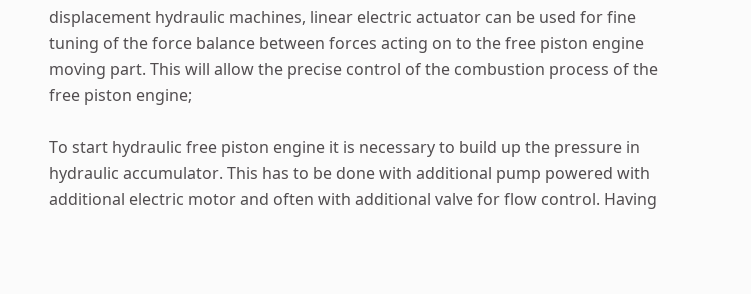displacement hydraulic machines, linear electric actuator can be used for fine tuning of the force balance between forces acting on to the free piston engine moving part. This will allow the precise control of the combustion process of the free piston engine;

To start hydraulic free piston engine it is necessary to build up the pressure in hydraulic accumulator. This has to be done with additional pump powered with additional electric motor and often with additional valve for flow control. Having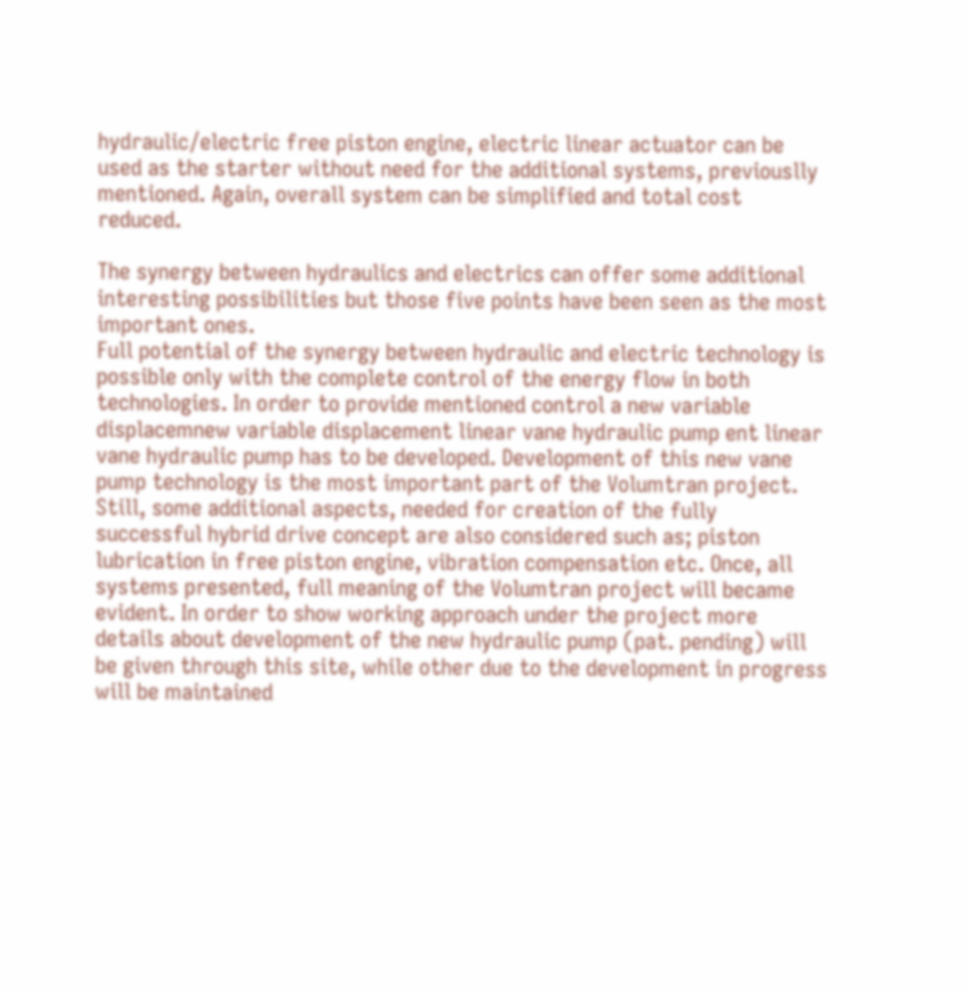hydraulic/electric free piston engine, electric linear actuator can be used as the starter without need for the additional systems, previouslly mentioned. Again, overall system can be simplified and total cost reduced.

The synergy between hydraulics and electrics can offer some additional interesting possibilities but those five points have been seen as the most important ones.
Full potential of the synergy between hydraulic and electric technology is possible only with the complete control of the energy flow in both technologies. In order to provide mentioned control a new variable displacemnew variable displacement linear vane hydraulic pump ent linear vane hydraulic pump has to be developed. Development of this new vane pump technology is the most important part of the Volumtran project. Still, some additional aspects, needed for creation of the fully successful hybrid drive concept are also considered such as; piston lubrication in free piston engine, vibration compensation etc. Once, all systems presented, full meaning of the Volumtran project will became evident. In order to show working approach under the project more details about development of the new hydraulic pump (pat. pending) will be given through this site, while other due to the development in progress will be maintained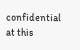confidential at this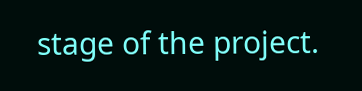stage of the project.